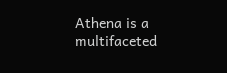Athena is a multifaceted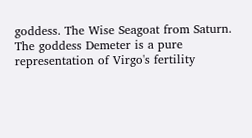goddess. The Wise Seagoat from Saturn. The goddess Demeter is a pure representation of Virgo's fertility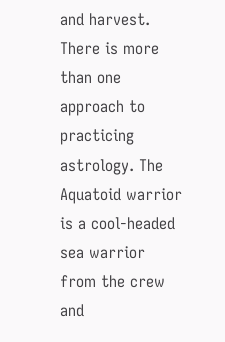and harvest. There is more than one approach to practicing astrology. The Aquatoid warrior is a cool-headed sea warrior from the crew and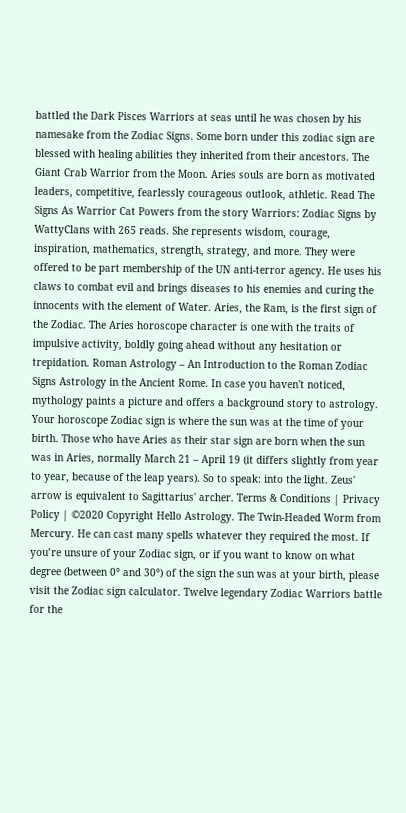battled the Dark Pisces Warriors at seas until he was chosen by his namesake from the Zodiac Signs. Some born under this zodiac sign are blessed with healing abilities they inherited from their ancestors. The Giant Crab Warrior from the Moon. Aries souls are born as motivated leaders, competitive, fearlessly courageous outlook, athletic. Read The Signs As Warrior Cat Powers from the story Warriors: Zodiac Signs by WattyClans with 265 reads. She represents wisdom, courage, inspiration, mathematics, strength, strategy, and more. They were offered to be part membership of the UN anti-terror agency. He uses his claws to combat evil and brings diseases to his enemies and curing the innocents with the element of Water. Aries, the Ram, is the first sign of the Zodiac. The Aries horoscope character is one with the traits of impulsive activity, boldly going ahead without any hesitation or trepidation. Roman Astrology – An Introduction to the Roman Zodiac Signs Astrology in the Ancient Rome. In case you haven't noticed, mythology paints a picture and offers a background story to astrology. Your horoscope Zodiac sign is where the sun was at the time of your birth. Those who have Aries as their star sign are born when the sun was in Aries, normally March 21 – April 19 (it differs slightly from year to year, because of the leap years). So to speak: into the light. Zeus' arrow is equivalent to Sagittarius' archer. Terms & Conditions | Privacy Policy | ©2020 Copyright Hello Astrology. The Twin-Headed Worm from Mercury. He can cast many spells whatever they required the most. If you’re unsure of your Zodiac sign, or if you want to know on what degree (between 0° and 30°) of the sign the sun was at your birth, please visit the Zodiac sign calculator. Twelve legendary Zodiac Warriors battle for the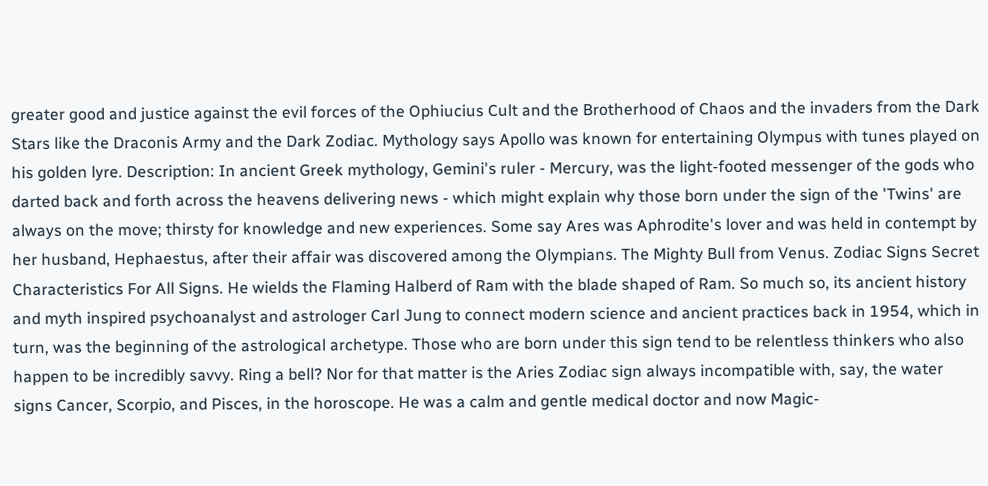greater good and justice against the evil forces of the Ophiucius Cult and the Brotherhood of Chaos and the invaders from the Dark Stars like the Draconis Army and the Dark Zodiac. Mythology says Apollo was known for entertaining Olympus with tunes played on his golden lyre. Description: In ancient Greek mythology, Gemini's ruler - Mercury, was the light-footed messenger of the gods who darted back and forth across the heavens delivering news - which might explain why those born under the sign of the 'Twins' are always on the move; thirsty for knowledge and new experiences. Some say Ares was Aphrodite's lover and was held in contempt by her husband, Hephaestus, after their affair was discovered among the Olympians. The Mighty Bull from Venus. Zodiac Signs Secret Characteristics For All Signs. He wields the Flaming Halberd of Ram with the blade shaped of Ram. So much so, its ancient history and myth inspired psychoanalyst and astrologer Carl Jung to connect modern science and ancient practices back in 1954, which in turn, was the beginning of the astrological archetype. Those who are born under this sign tend to be relentless thinkers who also happen to be incredibly savvy. Ring a bell? Nor for that matter is the Aries Zodiac sign always incompatible with, say, the water signs Cancer, Scorpio, and Pisces, in the horoscope. He was a calm and gentle medical doctor and now Magic-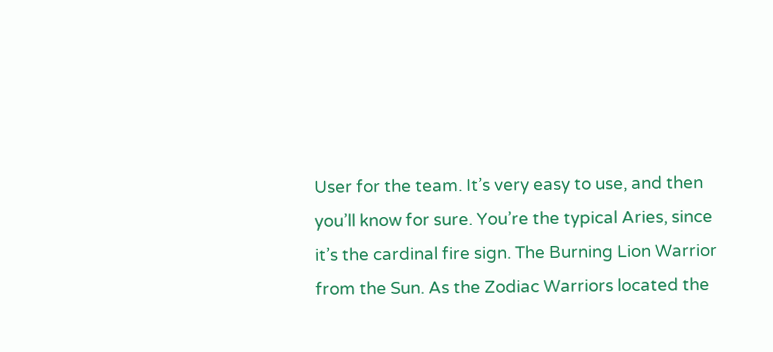User for the team. It’s very easy to use, and then you’ll know for sure. You’re the typical Aries, since it’s the cardinal fire sign. The Burning Lion Warrior from the Sun. As the Zodiac Warriors located the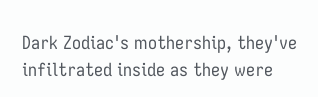Dark Zodiac's mothership, they've infiltrated inside as they were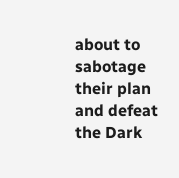about to sabotage their plan and defeat the Dark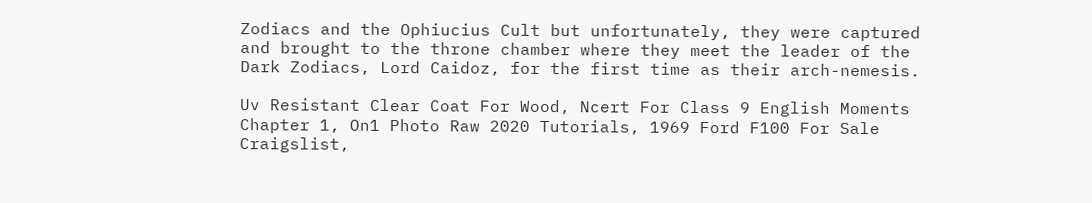Zodiacs and the Ophiucius Cult but unfortunately, they were captured and brought to the throne chamber where they meet the leader of the Dark Zodiacs, Lord Caidoz, for the first time as their arch-nemesis.

Uv Resistant Clear Coat For Wood, Ncert For Class 9 English Moments Chapter 1, On1 Photo Raw 2020 Tutorials, 1969 Ford F100 For Sale Craigslist,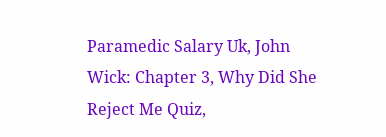Paramedic Salary Uk, John Wick: Chapter 3, Why Did She Reject Me Quiz,